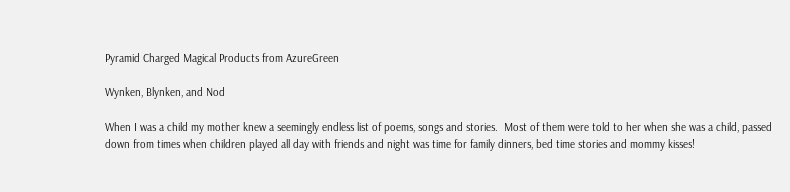Pyramid Charged Magical Products from AzureGreen

Wynken, Blynken, and Nod

When I was a child my mother knew a seemingly endless list of poems, songs and stories.  Most of them were told to her when she was a child, passed down from times when children played all day with friends and night was time for family dinners, bed time stories and mommy kisses!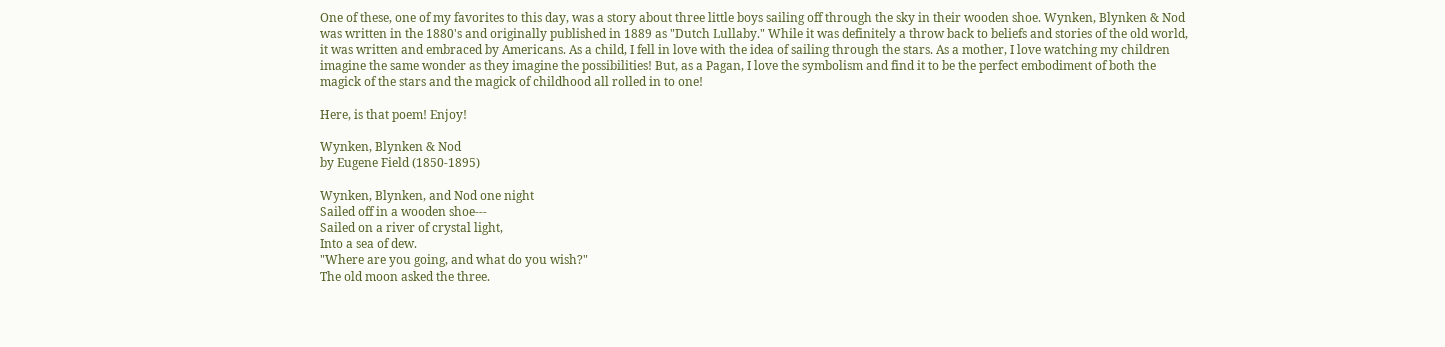One of these, one of my favorites to this day, was a story about three little boys sailing off through the sky in their wooden shoe. Wynken, Blynken & Nod was written in the 1880's and originally published in 1889 as "Dutch Lullaby." While it was definitely a throw back to beliefs and stories of the old world, it was written and embraced by Americans. As a child, I fell in love with the idea of sailing through the stars. As a mother, I love watching my children imagine the same wonder as they imagine the possibilities! But, as a Pagan, I love the symbolism and find it to be the perfect embodiment of both the magick of the stars and the magick of childhood all rolled in to one!

Here, is that poem! Enjoy!

Wynken, Blynken & Nod
by Eugene Field (1850-1895)

Wynken, Blynken, and Nod one night
Sailed off in a wooden shoe---
Sailed on a river of crystal light,
Into a sea of dew.
"Where are you going, and what do you wish?"
The old moon asked the three.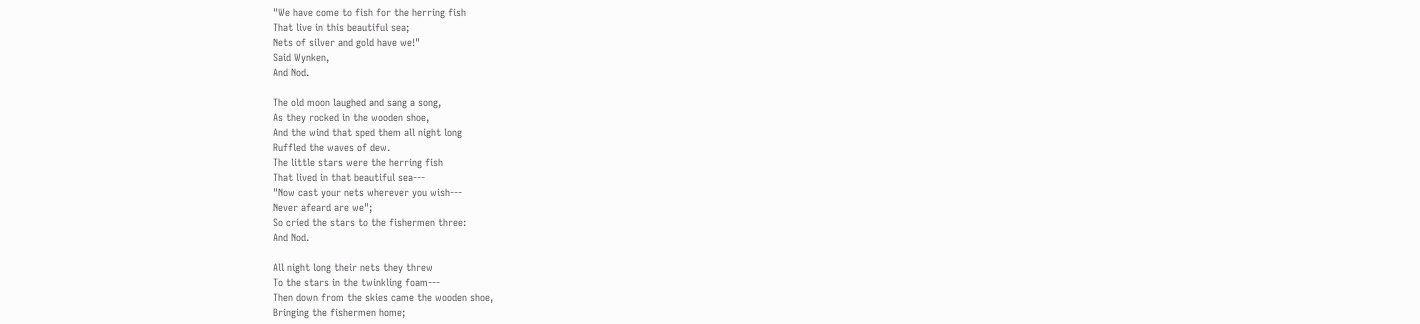"We have come to fish for the herring fish
That live in this beautiful sea;
Nets of silver and gold have we!"
Said Wynken,
And Nod.

The old moon laughed and sang a song,
As they rocked in the wooden shoe,
And the wind that sped them all night long
Ruffled the waves of dew.
The little stars were the herring fish
That lived in that beautiful sea---
"Now cast your nets wherever you wish---
Never afeard are we";
So cried the stars to the fishermen three:
And Nod.

All night long their nets they threw
To the stars in the twinkling foam---
Then down from the skies came the wooden shoe,
Bringing the fishermen home;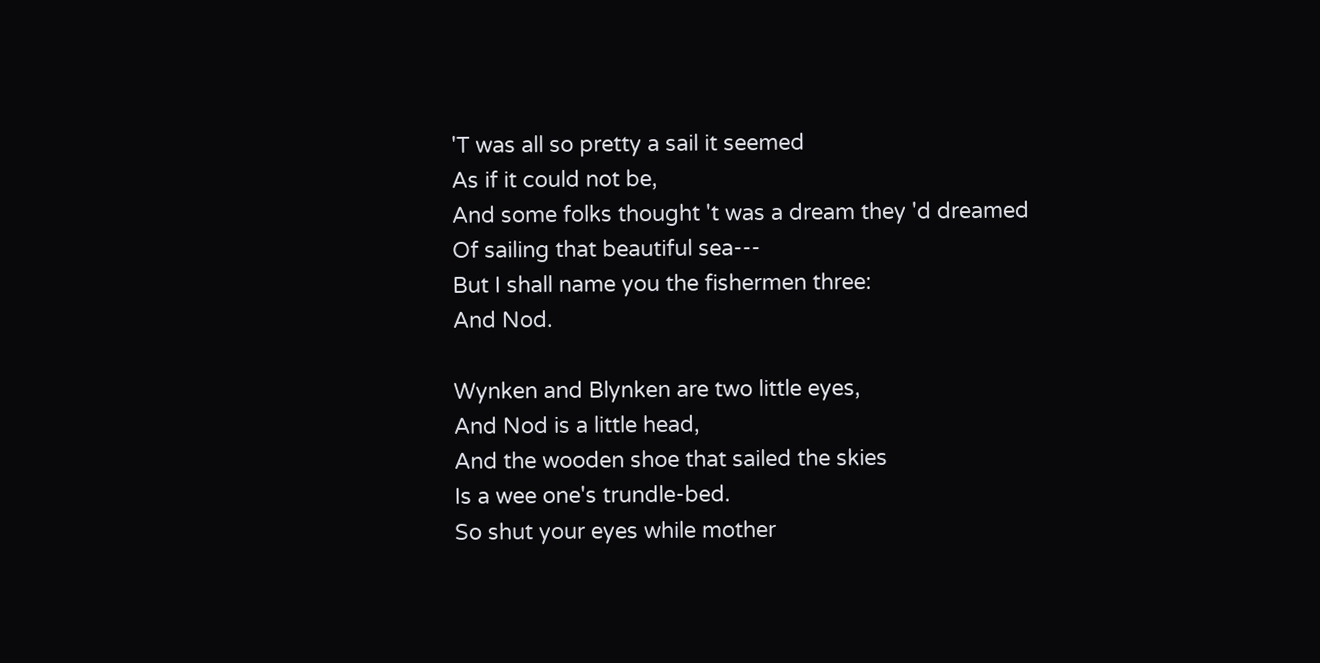'T was all so pretty a sail it seemed
As if it could not be,
And some folks thought 't was a dream they 'd dreamed
Of sailing that beautiful sea---
But I shall name you the fishermen three:
And Nod.

Wynken and Blynken are two little eyes,
And Nod is a little head,
And the wooden shoe that sailed the skies
Is a wee one's trundle-bed.
So shut your eyes while mother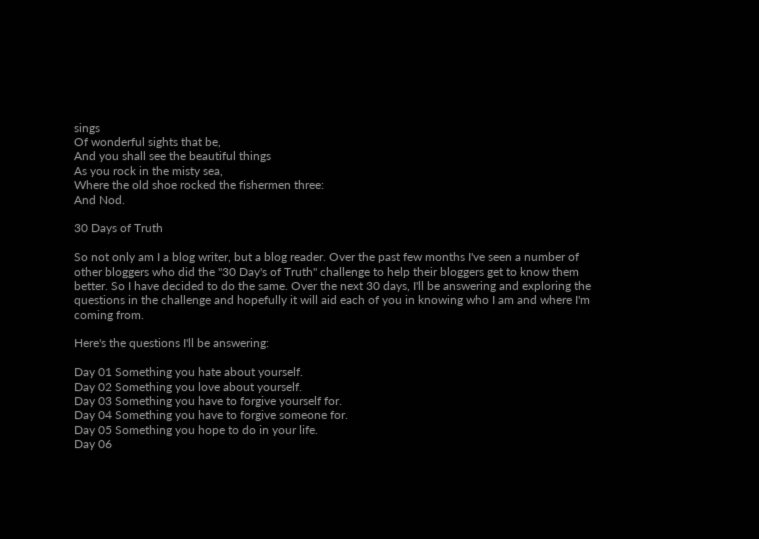sings
Of wonderful sights that be,
And you shall see the beautiful things
As you rock in the misty sea,
Where the old shoe rocked the fishermen three:
And Nod.

30 Days of Truth

So not only am I a blog writer, but a blog reader. Over the past few months I've seen a number of other bloggers who did the "30 Day's of Truth" challenge to help their bloggers get to know them better. So I have decided to do the same. Over the next 30 days, I'll be answering and exploring the questions in the challenge and hopefully it will aid each of you in knowing who I am and where I'm coming from.

Here's the questions I'll be answering:

Day 01 Something you hate about yourself.
Day 02 Something you love about yourself.
Day 03 Something you have to forgive yourself for.
Day 04 Something you have to forgive someone for.
Day 05 Something you hope to do in your life.
Day 06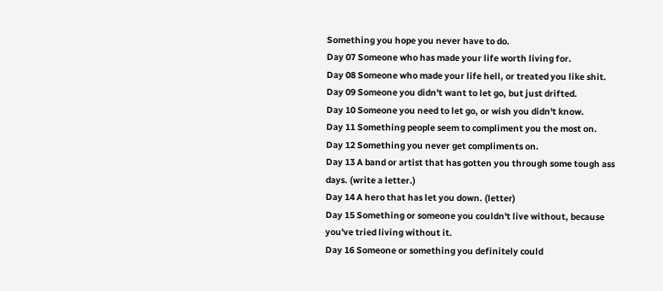Something you hope you never have to do.
Day 07 Someone who has made your life worth living for.
Day 08 Someone who made your life hell, or treated you like shit.
Day 09 Someone you didn't want to let go, but just drifted.
Day 10 Someone you need to let go, or wish you didn't know.
Day 11 Something people seem to compliment you the most on.
Day 12 Something you never get compliments on.
Day 13 A band or artist that has gotten you through some tough ass days. (write a letter.)
Day 14 A hero that has let you down. (letter)
Day 15 Something or someone you couldn't live without, because you've tried living without it.
Day 16 Someone or something you definitely could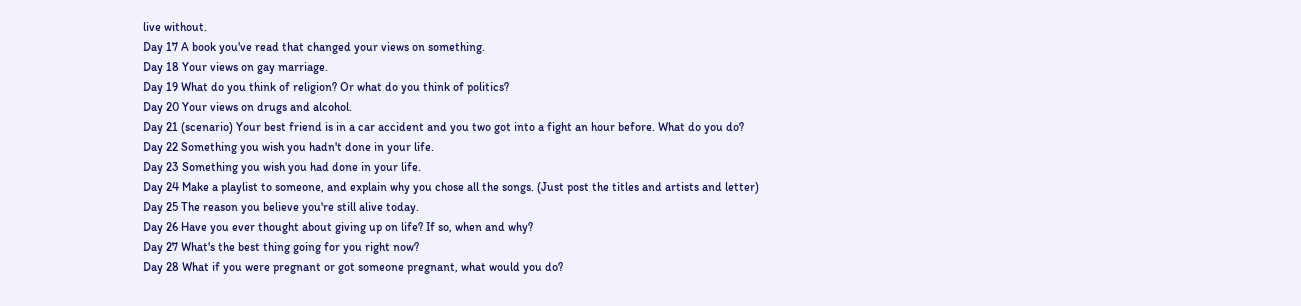live without.
Day 17 A book you've read that changed your views on something.
Day 18 Your views on gay marriage.
Day 19 What do you think of religion? Or what do you think of politics?
Day 20 Your views on drugs and alcohol.
Day 21 (scenario) Your best friend is in a car accident and you two got into a fight an hour before. What do you do?
Day 22 Something you wish you hadn't done in your life.
Day 23 Something you wish you had done in your life.
Day 24 Make a playlist to someone, and explain why you chose all the songs. (Just post the titles and artists and letter)
Day 25 The reason you believe you're still alive today.
Day 26 Have you ever thought about giving up on life? If so, when and why?
Day 27 What's the best thing going for you right now?
Day 28 What if you were pregnant or got someone pregnant, what would you do?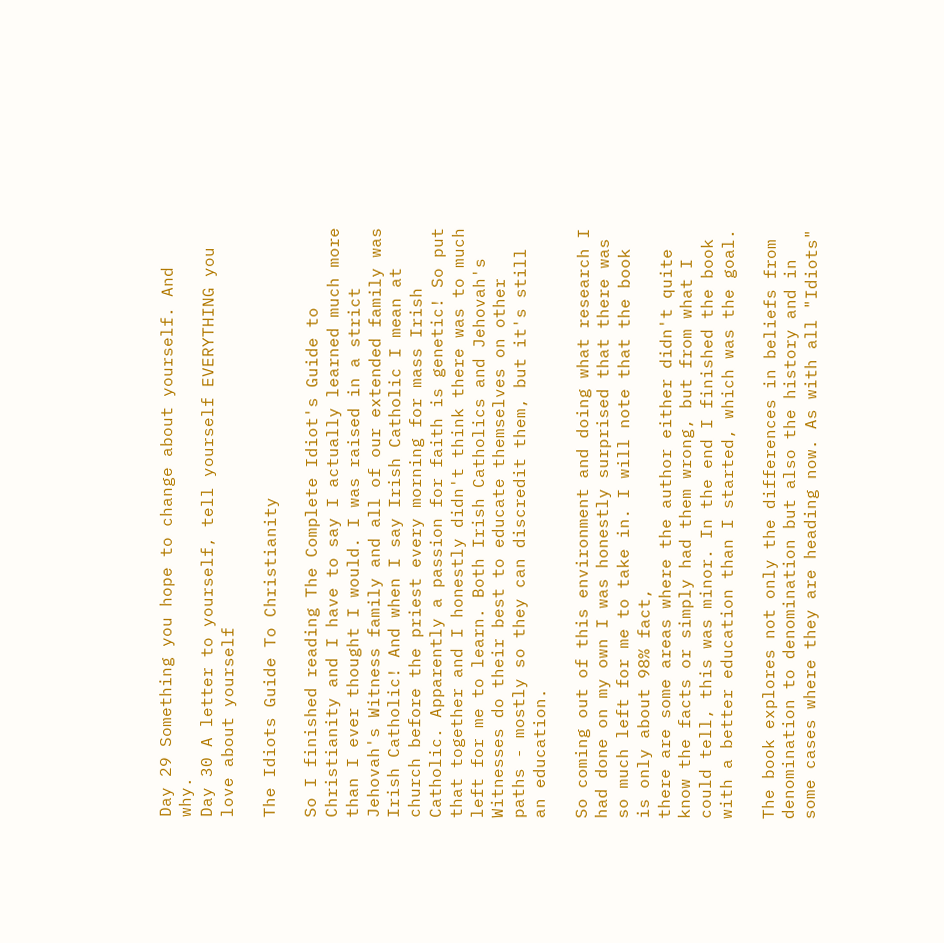Day 29 Something you hope to change about yourself. And why.
Day 30 A letter to yourself, tell yourself EVERYTHING you love about yourself

The Idiots Guide To Christianity

So I finished reading The Complete Idiot's Guide to Christianity and I have to say I actually learned much more than I ever thought I would. I was raised in a strict Jehovah's Witness family and all of our extended family was Irish Catholic! And when I say Irish Catholic I mean at church before the priest every morning for mass Irish Catholic. Apparently a passion for faith is genetic! So put that together and I honestly didn't think there was to much left for me to learn. Both Irish Catholics and Jehovah's Witnesses do their best to educate themselves on other paths - mostly so they can discredit them, but it's still an education.

So coming out of this environment and doing what research I had done on my own I was honestly surprised that there was so much left for me to take in. I will note that the book is only about 98% fact,
there are some areas where the author either didn't quite know the facts or simply had them wrong, but from what I could tell, this was minor. In the end I finished the book with a better education than I started, which was the goal.

The book explores not only the differences in beliefs from denomination to denomination but also the history and in some cases where they are heading now. As with all "Idiots"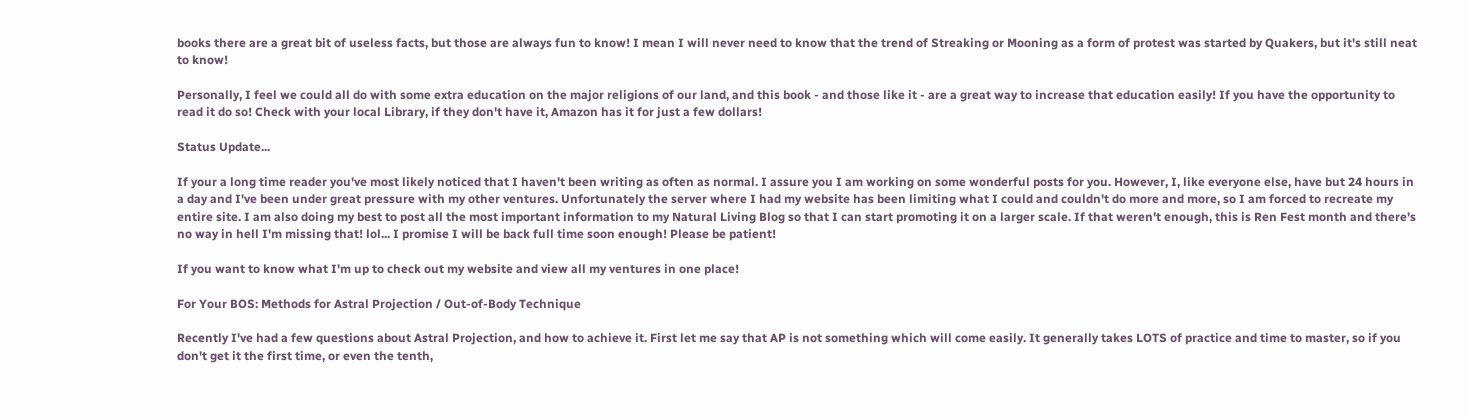books there are a great bit of useless facts, but those are always fun to know! I mean I will never need to know that the trend of Streaking or Mooning as a form of protest was started by Quakers, but it's still neat to know!

Personally, I feel we could all do with some extra education on the major religions of our land, and this book - and those like it - are a great way to increase that education easily! If you have the opportunity to read it do so! Check with your local Library, if they don't have it, Amazon has it for just a few dollars!

Status Update...

If your a long time reader you've most likely noticed that I haven't been writing as often as normal. I assure you I am working on some wonderful posts for you. However, I, like everyone else, have but 24 hours in a day and I've been under great pressure with my other ventures. Unfortunately the server where I had my website has been limiting what I could and couldn't do more and more, so I am forced to recreate my entire site. I am also doing my best to post all the most important information to my Natural Living Blog so that I can start promoting it on a larger scale. If that weren't enough, this is Ren Fest month and there's no way in hell I'm missing that! lol... I promise I will be back full time soon enough! Please be patient!

If you want to know what I'm up to check out my website and view all my ventures in one place!

For Your BOS: Methods for Astral Projection / Out-of-Body Technique

Recently I've had a few questions about Astral Projection, and how to achieve it. First let me say that AP is not something which will come easily. It generally takes LOTS of practice and time to master, so if you don't get it the first time, or even the tenth,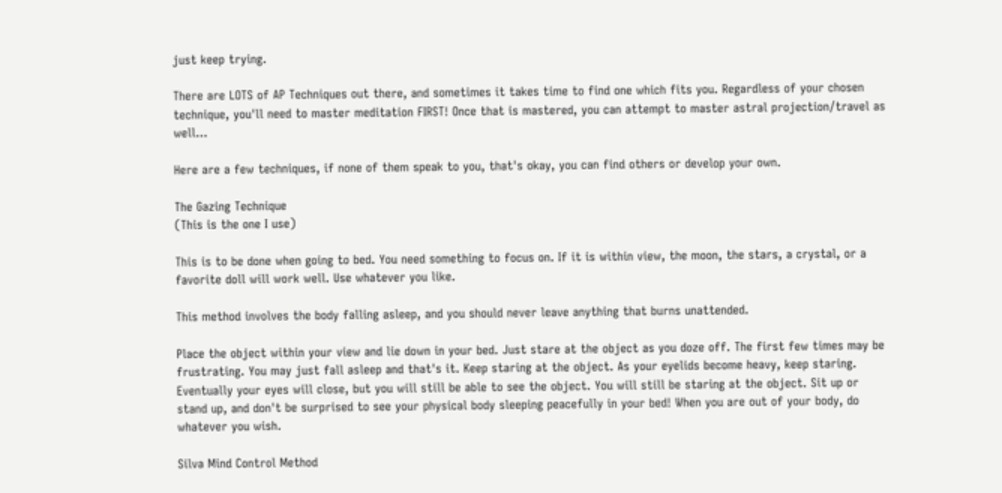just keep trying.

There are LOTS of AP Techniques out there, and sometimes it takes time to find one which fits you. Regardless of your chosen technique, you'll need to master meditation FIRST! Once that is mastered, you can attempt to master astral projection/travel as well...

Here are a few techniques, if none of them speak to you, that's okay, you can find others or develop your own.

The Gazing Technique
(This is the one I use)

This is to be done when going to bed. You need something to focus on. If it is within view, the moon, the stars, a crystal, or a favorite doll will work well. Use whatever you like.

This method involves the body falling asleep, and you should never leave anything that burns unattended.

Place the object within your view and lie down in your bed. Just stare at the object as you doze off. The first few times may be frustrating. You may just fall asleep and that's it. Keep staring at the object. As your eyelids become heavy, keep staring. Eventually your eyes will close, but you will still be able to see the object. You will still be staring at the object. Sit up or stand up, and don't be surprised to see your physical body sleeping peacefully in your bed! When you are out of your body, do whatever you wish.

Silva Mind Control Method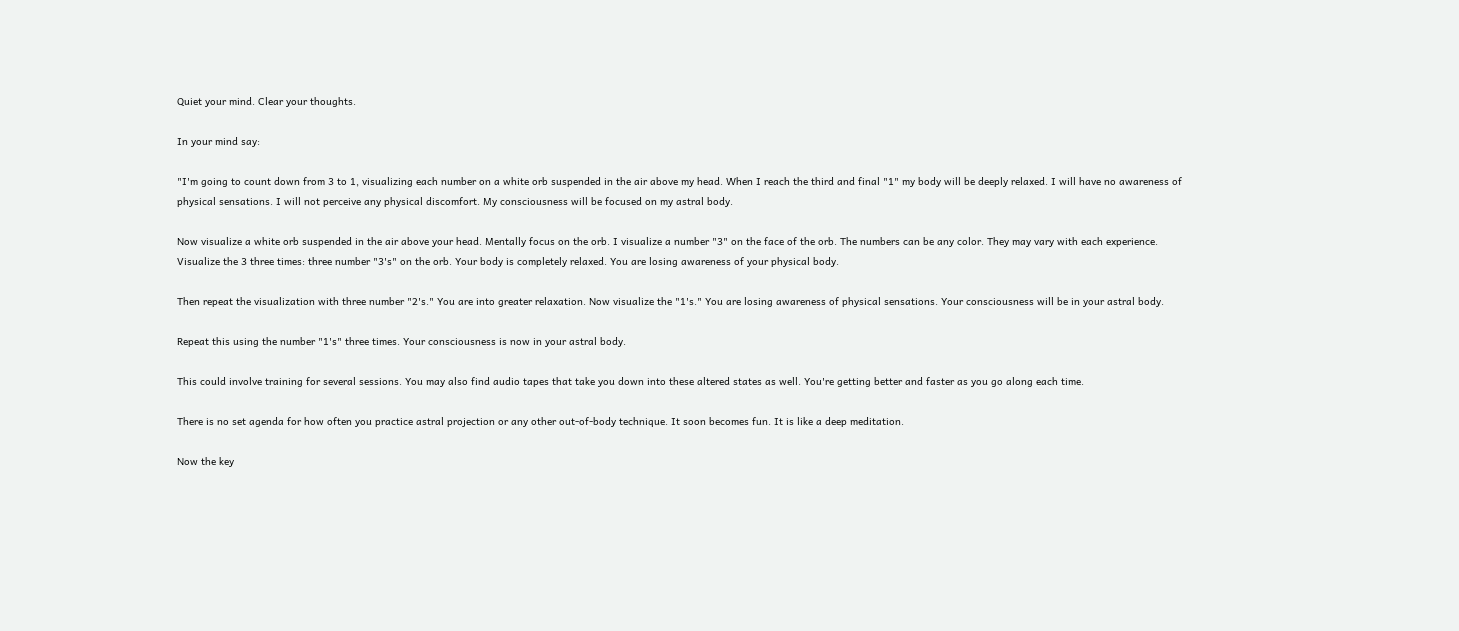Quiet your mind. Clear your thoughts.

In your mind say:

"I'm going to count down from 3 to 1, visualizing each number on a white orb suspended in the air above my head. When I reach the third and final "1" my body will be deeply relaxed. I will have no awareness of physical sensations. I will not perceive any physical discomfort. My consciousness will be focused on my astral body.

Now visualize a white orb suspended in the air above your head. Mentally focus on the orb. I visualize a number "3" on the face of the orb. The numbers can be any color. They may vary with each experience. Visualize the 3 three times: three number "3's" on the orb. Your body is completely relaxed. You are losing awareness of your physical body.

Then repeat the visualization with three number "2's." You are into greater relaxation. Now visualize the "1's." You are losing awareness of physical sensations. Your consciousness will be in your astral body.

Repeat this using the number "1's" three times. Your consciousness is now in your astral body.

This could involve training for several sessions. You may also find audio tapes that take you down into these altered states as well. You're getting better and faster as you go along each time.

There is no set agenda for how often you practice astral projection or any other out-of-body technique. It soon becomes fun. It is like a deep meditation.

Now the key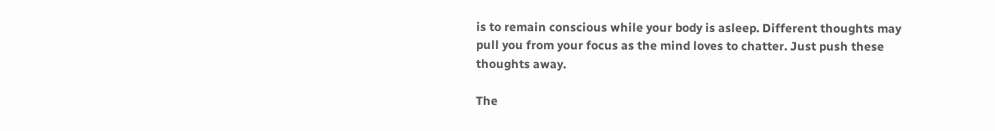is to remain conscious while your body is asleep. Different thoughts may pull you from your focus as the mind loves to chatter. Just push these thoughts away.

The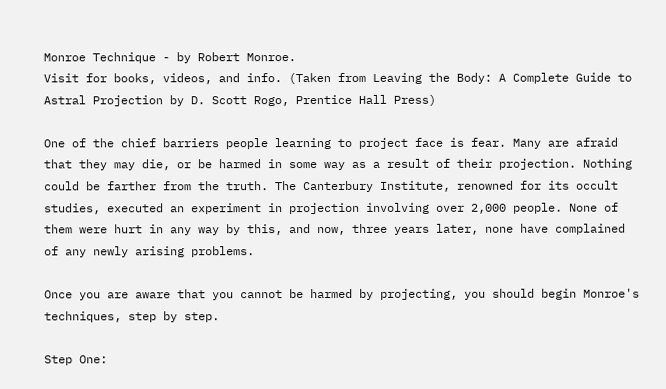Monroe Technique - by Robert Monroe.
Visit for books, videos, and info. (Taken from Leaving the Body: A Complete Guide to Astral Projection by D. Scott Rogo, Prentice Hall Press)

One of the chief barriers people learning to project face is fear. Many are afraid that they may die, or be harmed in some way as a result of their projection. Nothing could be farther from the truth. The Canterbury Institute, renowned for its occult studies, executed an experiment in projection involving over 2,000 people. None of them were hurt in any way by this, and now, three years later, none have complained of any newly arising problems.

Once you are aware that you cannot be harmed by projecting, you should begin Monroe's techniques, step by step.

Step One: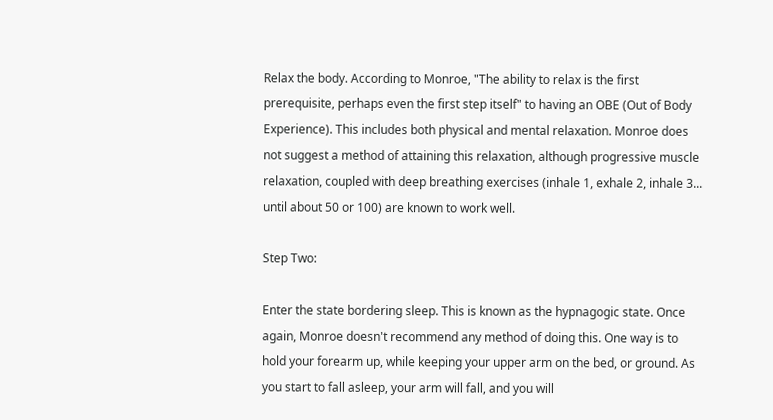Relax the body. According to Monroe, "The ability to relax is the first prerequisite, perhaps even the first step itself" to having an OBE (Out of Body Experience). This includes both physical and mental relaxation. Monroe does not suggest a method of attaining this relaxation, although progressive muscle relaxation, coupled with deep breathing exercises (inhale 1, exhale 2, inhale 3... until about 50 or 100) are known to work well.

Step Two:

Enter the state bordering sleep. This is known as the hypnagogic state. Once again, Monroe doesn't recommend any method of doing this. One way is to hold your forearm up, while keeping your upper arm on the bed, or ground. As you start to fall asleep, your arm will fall, and you will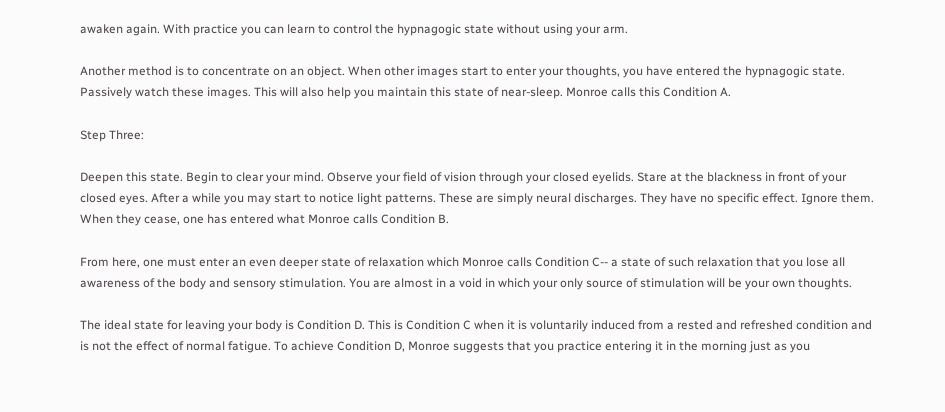awaken again. With practice you can learn to control the hypnagogic state without using your arm.

Another method is to concentrate on an object. When other images start to enter your thoughts, you have entered the hypnagogic state. Passively watch these images. This will also help you maintain this state of near-sleep. Monroe calls this Condition A.

Step Three:

Deepen this state. Begin to clear your mind. Observe your field of vision through your closed eyelids. Stare at the blackness in front of your closed eyes. After a while you may start to notice light patterns. These are simply neural discharges. They have no specific effect. Ignore them. When they cease, one has entered what Monroe calls Condition B.

From here, one must enter an even deeper state of relaxation which Monroe calls Condition C-- a state of such relaxation that you lose all awareness of the body and sensory stimulation. You are almost in a void in which your only source of stimulation will be your own thoughts.

The ideal state for leaving your body is Condition D. This is Condition C when it is voluntarily induced from a rested and refreshed condition and is not the effect of normal fatigue. To achieve Condition D, Monroe suggests that you practice entering it in the morning just as you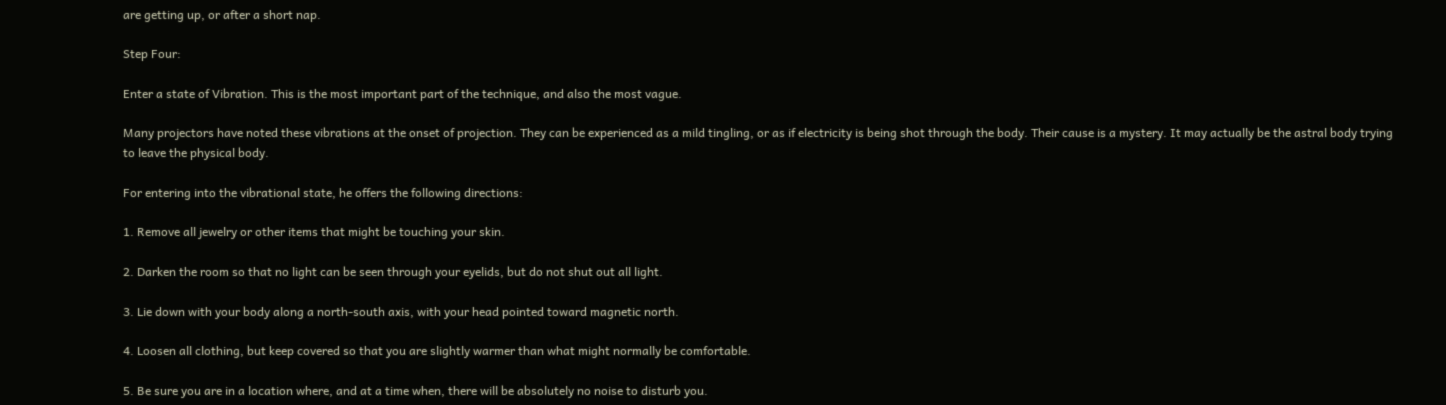are getting up, or after a short nap.

Step Four:

Enter a state of Vibration. This is the most important part of the technique, and also the most vague.

Many projectors have noted these vibrations at the onset of projection. They can be experienced as a mild tingling, or as if electricity is being shot through the body. Their cause is a mystery. It may actually be the astral body trying to leave the physical body.

For entering into the vibrational state, he offers the following directions:

1. Remove all jewelry or other items that might be touching your skin.

2. Darken the room so that no light can be seen through your eyelids, but do not shut out all light.

3. Lie down with your body along a north-south axis, with your head pointed toward magnetic north.

4. Loosen all clothing, but keep covered so that you are slightly warmer than what might normally be comfortable.

5. Be sure you are in a location where, and at a time when, there will be absolutely no noise to disturb you.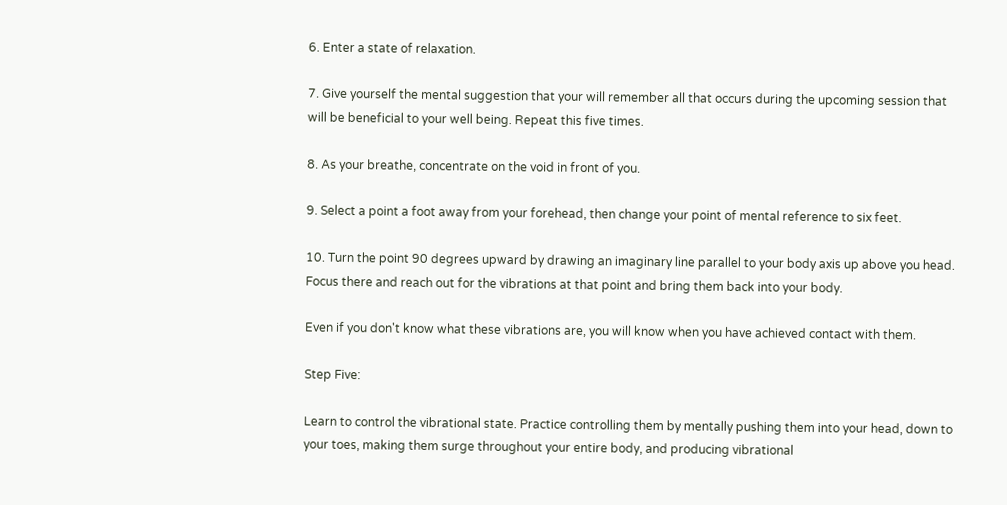6. Enter a state of relaxation.

7. Give yourself the mental suggestion that your will remember all that occurs during the upcoming session that will be beneficial to your well being. Repeat this five times.

8. As your breathe, concentrate on the void in front of you.

9. Select a point a foot away from your forehead, then change your point of mental reference to six feet.

10. Turn the point 90 degrees upward by drawing an imaginary line parallel to your body axis up above you head. Focus there and reach out for the vibrations at that point and bring them back into your body.

Even if you don't know what these vibrations are, you will know when you have achieved contact with them.

Step Five:

Learn to control the vibrational state. Practice controlling them by mentally pushing them into your head, down to your toes, making them surge throughout your entire body, and producing vibrational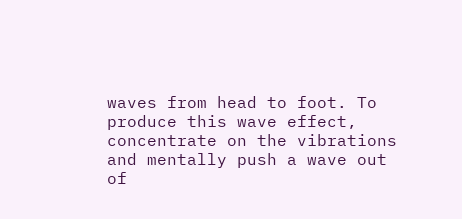waves from head to foot. To produce this wave effect, concentrate on the vibrations and mentally push a wave out of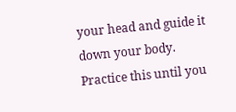your head and guide it down your body. Practice this until you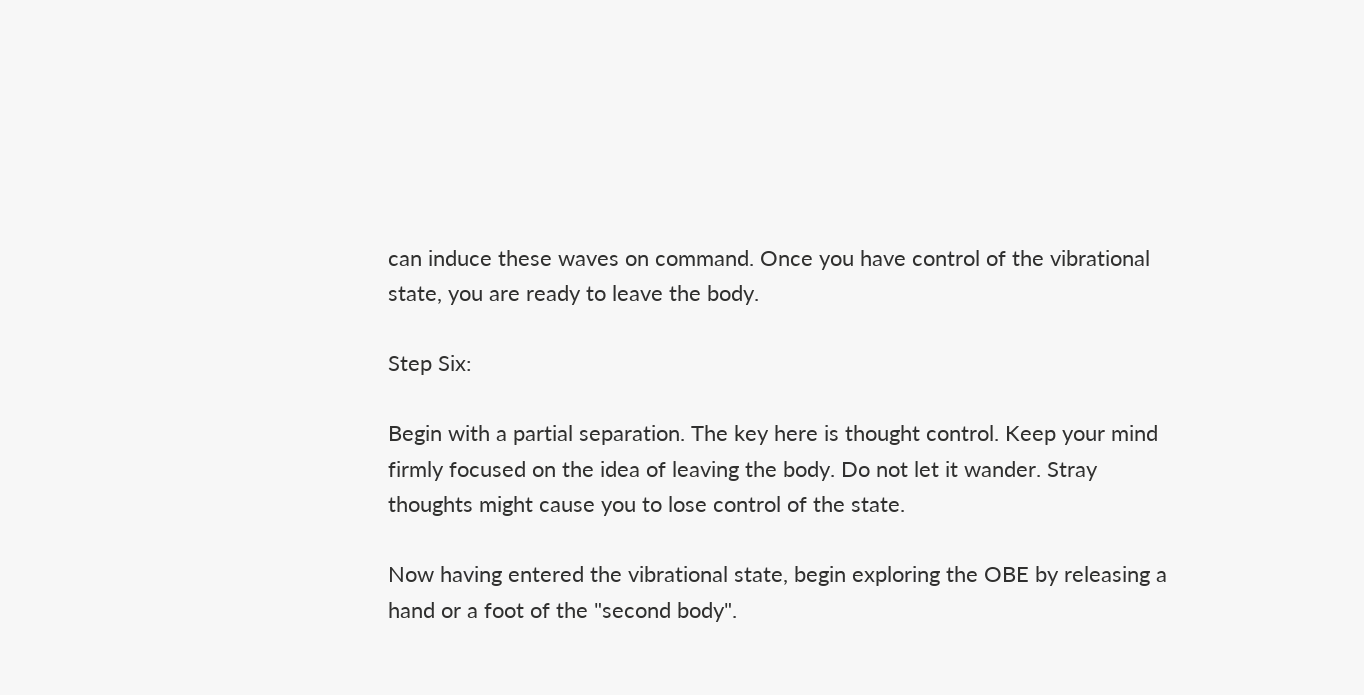can induce these waves on command. Once you have control of the vibrational state, you are ready to leave the body.

Step Six:

Begin with a partial separation. The key here is thought control. Keep your mind firmly focused on the idea of leaving the body. Do not let it wander. Stray thoughts might cause you to lose control of the state.

Now having entered the vibrational state, begin exploring the OBE by releasing a hand or a foot of the "second body".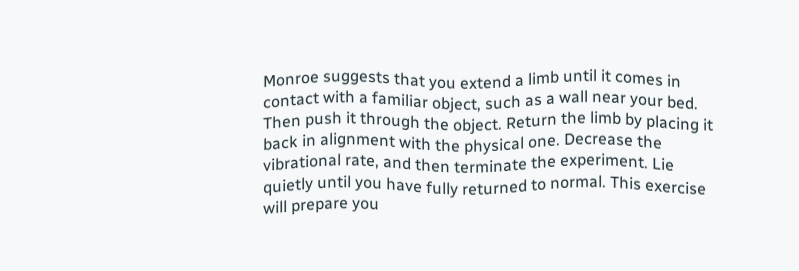Monroe suggests that you extend a limb until it comes in contact with a familiar object, such as a wall near your bed. Then push it through the object. Return the limb by placing it back in alignment with the physical one. Decrease the vibrational rate, and then terminate the experiment. Lie quietly until you have fully returned to normal. This exercise will prepare you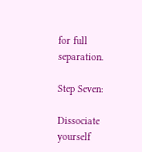for full separation.

Step Seven:

Dissociate yourself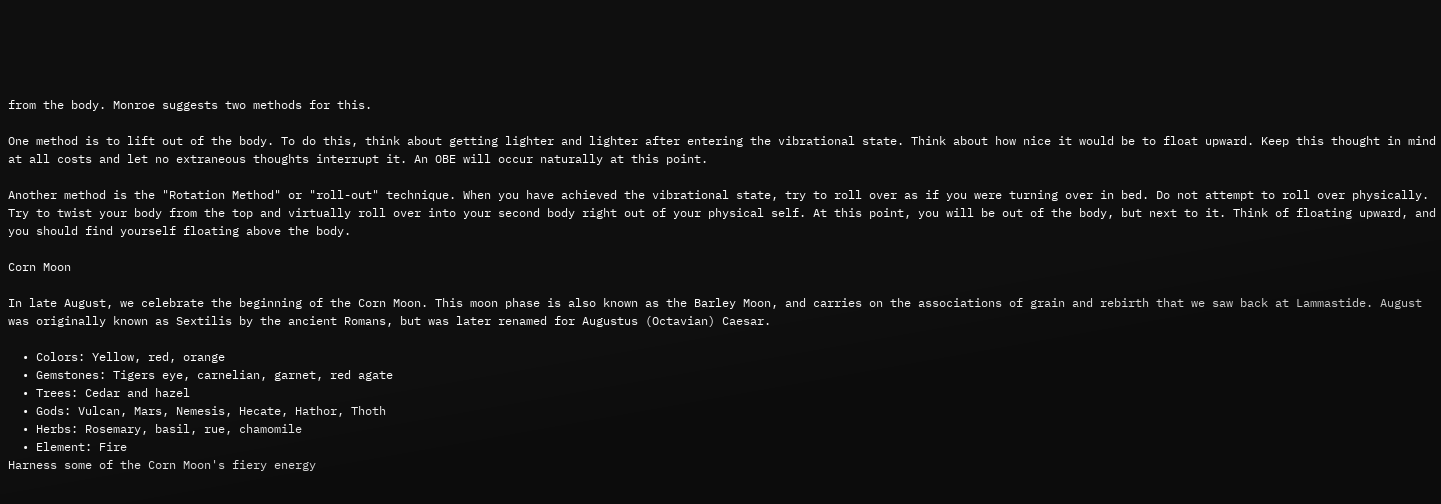from the body. Monroe suggests two methods for this.

One method is to lift out of the body. To do this, think about getting lighter and lighter after entering the vibrational state. Think about how nice it would be to float upward. Keep this thought in mind at all costs and let no extraneous thoughts interrupt it. An OBE will occur naturally at this point.

Another method is the "Rotation Method" or "roll-out" technique. When you have achieved the vibrational state, try to roll over as if you were turning over in bed. Do not attempt to roll over physically. Try to twist your body from the top and virtually roll over into your second body right out of your physical self. At this point, you will be out of the body, but next to it. Think of floating upward, and you should find yourself floating above the body.

Corn Moon

In late August, we celebrate the beginning of the Corn Moon. This moon phase is also known as the Barley Moon, and carries on the associations of grain and rebirth that we saw back at Lammastide. August was originally known as Sextilis by the ancient Romans, but was later renamed for Augustus (Octavian) Caesar.

  • Colors: Yellow, red, orange
  • Gemstones: Tigers eye, carnelian, garnet, red agate
  • Trees: Cedar and hazel
  • Gods: Vulcan, Mars, Nemesis, Hecate, Hathor, Thoth
  • Herbs: Rosemary, basil, rue, chamomile
  • Element: Fire
Harness some of the Corn Moon's fiery energy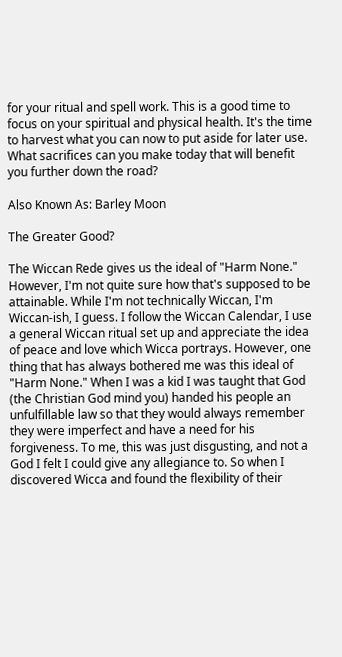for your ritual and spell work. This is a good time to focus on your spiritual and physical health. It's the time to harvest what you can now to put aside for later use. What sacrifices can you make today that will benefit you further down the road?

Also Known As: Barley Moon

The Greater Good?

The Wiccan Rede gives us the ideal of "Harm None." However, I'm not quite sure how that's supposed to be attainable. While I'm not technically Wiccan, I'm Wiccan-ish, I guess. I follow the Wiccan Calendar, I use a general Wiccan ritual set up and appreciate the idea of peace and love which Wicca portrays. However, one thing that has always bothered me was this ideal of "Harm None." When I was a kid I was taught that God (the Christian God mind you) handed his people an unfulfillable law so that they would always remember they were imperfect and have a need for his forgiveness. To me, this was just disgusting, and not a God I felt I could give any allegiance to. So when I discovered Wicca and found the flexibility of their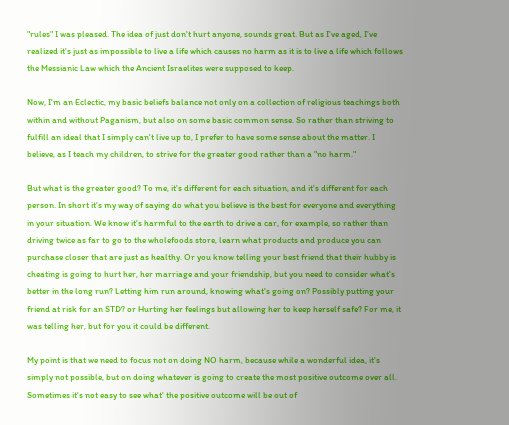"rules" I was pleased. The idea of just don't hurt anyone, sounds great. But as I've aged, I've realized it's just as impossible to live a life which causes no harm as it is to live a life which follows the Messianic Law which the Ancient Israelites were supposed to keep.

Now, I'm an Eclectic, my basic beliefs balance not only on a collection of religious teachings both within and without Paganism, but also on some basic common sense. So rather than striving to fulfill an ideal that I simply can't live up to, I prefer to have some sense about the matter. I believe, as I teach my children, to strive for the greater good rather than a "no harm."

But what is the greater good? To me, it's different for each situation, and it's different for each person. In short it's my way of saying do what you believe is the best for everyone and everything in your situation. We know it's harmful to the earth to drive a car, for example, so rather than driving twice as far to go to the wholefoods store, learn what products and produce you can purchase closer that are just as healthy. Or you know telling your best friend that their hubby is cheating is going to hurt her, her marriage and your friendship, but you need to consider what's better in the long run? Letting him run around, knowing what's going on? Possibly putting your friend at risk for an STD? or Hurting her feelings but allowing her to keep herself safe? For me, it was telling her, but for you it could be different.

My point is that we need to focus not on doing NO harm, because while a wonderful idea, it's simply not possible, but on doing whatever is going to create the most positive outcome over all. Sometimes it's not easy to see what' the positive outcome will be out of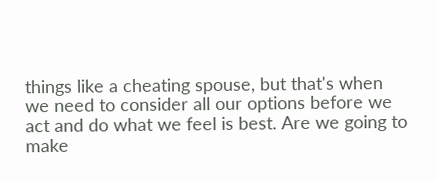things like a cheating spouse, but that's when we need to consider all our options before we act and do what we feel is best. Are we going to make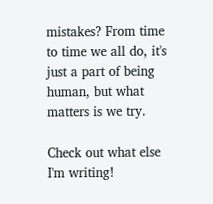mistakes? From time to time we all do, it's just a part of being human, but what matters is we try.

Check out what else I'm writing!